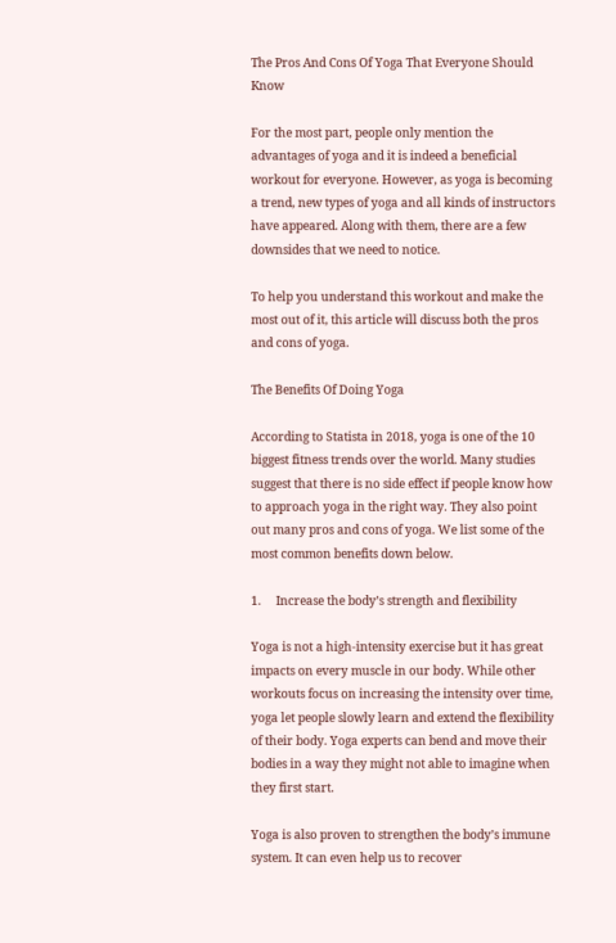The Pros And Cons Of Yoga That Everyone Should Know

For the most part, people only mention the advantages of yoga and it is indeed a beneficial workout for everyone. However, as yoga is becoming a trend, new types of yoga and all kinds of instructors have appeared. Along with them, there are a few downsides that we need to notice.

To help you understand this workout and make the most out of it, this article will discuss both the pros and cons of yoga.

The Benefits Of Doing Yoga

According to Statista in 2018, yoga is one of the 10 biggest fitness trends over the world. Many studies suggest that there is no side effect if people know how to approach yoga in the right way. They also point out many pros and cons of yoga. We list some of the most common benefits down below.

1.     Increase the body’s strength and flexibility

Yoga is not a high-intensity exercise but it has great impacts on every muscle in our body. While other workouts focus on increasing the intensity over time, yoga let people slowly learn and extend the flexibility of their body. Yoga experts can bend and move their bodies in a way they might not able to imagine when they first start.

Yoga is also proven to strengthen the body’s immune system. It can even help us to recover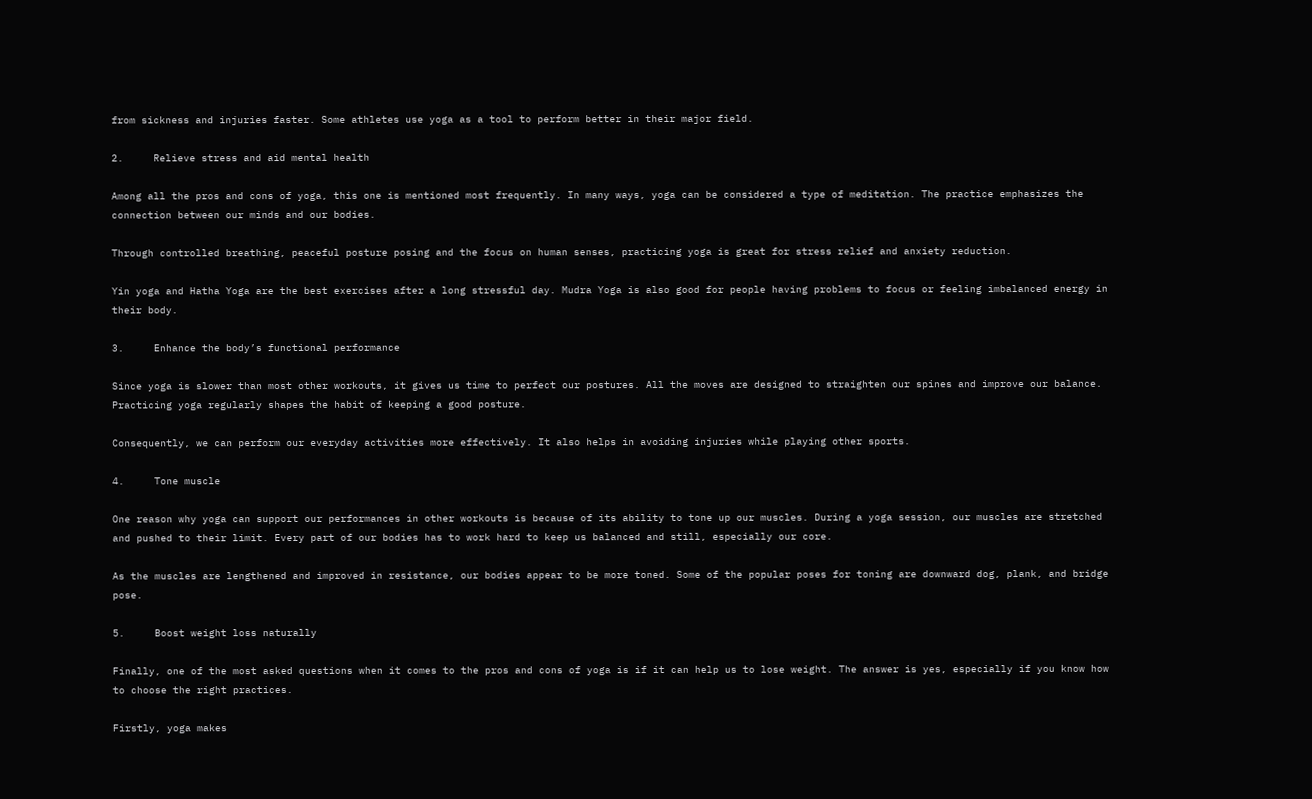from sickness and injuries faster. Some athletes use yoga as a tool to perform better in their major field.

2.     Relieve stress and aid mental health

Among all the pros and cons of yoga, this one is mentioned most frequently. In many ways, yoga can be considered a type of meditation. The practice emphasizes the connection between our minds and our bodies.

Through controlled breathing, peaceful posture posing and the focus on human senses, practicing yoga is great for stress relief and anxiety reduction.

Yin yoga and Hatha Yoga are the best exercises after a long stressful day. Mudra Yoga is also good for people having problems to focus or feeling imbalanced energy in their body.

3.     Enhance the body’s functional performance

Since yoga is slower than most other workouts, it gives us time to perfect our postures. All the moves are designed to straighten our spines and improve our balance. Practicing yoga regularly shapes the habit of keeping a good posture.

Consequently, we can perform our everyday activities more effectively. It also helps in avoiding injuries while playing other sports.

4.     Tone muscle

One reason why yoga can support our performances in other workouts is because of its ability to tone up our muscles. During a yoga session, our muscles are stretched and pushed to their limit. Every part of our bodies has to work hard to keep us balanced and still, especially our core.

As the muscles are lengthened and improved in resistance, our bodies appear to be more toned. Some of the popular poses for toning are downward dog, plank, and bridge pose.

5.     Boost weight loss naturally

Finally, one of the most asked questions when it comes to the pros and cons of yoga is if it can help us to lose weight. The answer is yes, especially if you know how to choose the right practices.

Firstly, yoga makes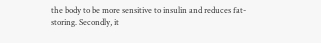the body to be more sensitive to insulin and reduces fat-storing. Secondly, it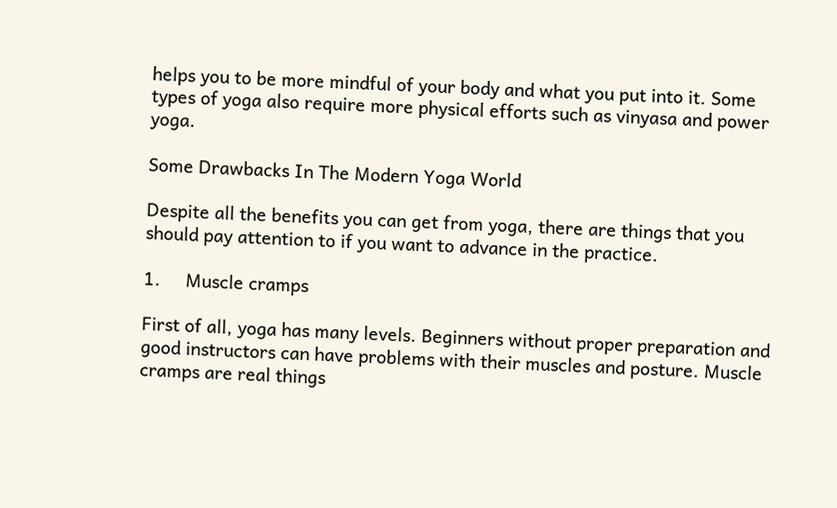helps you to be more mindful of your body and what you put into it. Some types of yoga also require more physical efforts such as vinyasa and power yoga.

Some Drawbacks In The Modern Yoga World

Despite all the benefits you can get from yoga, there are things that you should pay attention to if you want to advance in the practice.

1.     Muscle cramps

First of all, yoga has many levels. Beginners without proper preparation and good instructors can have problems with their muscles and posture. Muscle cramps are real things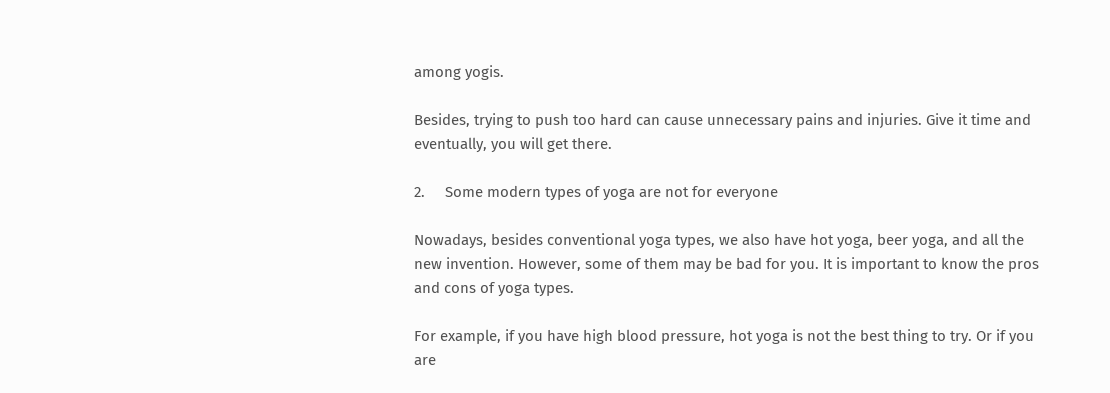among yogis.

Besides, trying to push too hard can cause unnecessary pains and injuries. Give it time and eventually, you will get there.

2.     Some modern types of yoga are not for everyone

Nowadays, besides conventional yoga types, we also have hot yoga, beer yoga, and all the new invention. However, some of them may be bad for you. It is important to know the pros and cons of yoga types.

For example, if you have high blood pressure, hot yoga is not the best thing to try. Or if you are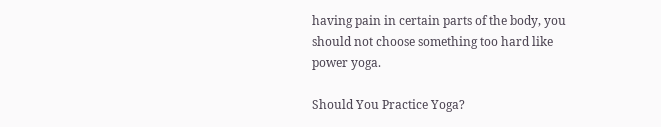having pain in certain parts of the body, you should not choose something too hard like power yoga.

Should You Practice Yoga?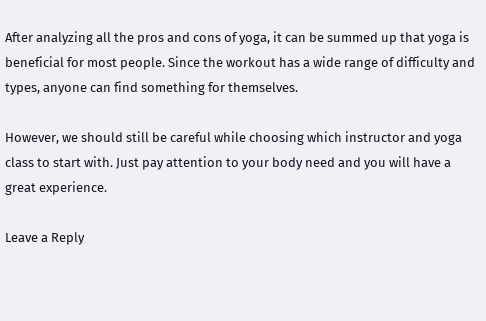After analyzing all the pros and cons of yoga, it can be summed up that yoga is beneficial for most people. Since the workout has a wide range of difficulty and types, anyone can find something for themselves.

However, we should still be careful while choosing which instructor and yoga class to start with. Just pay attention to your body need and you will have a great experience.

Leave a Reply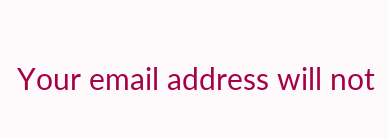Your email address will not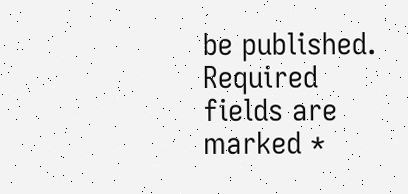be published. Required fields are marked *